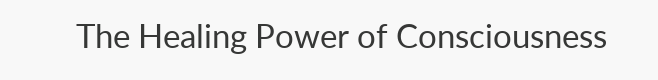The Healing Power of Consciousness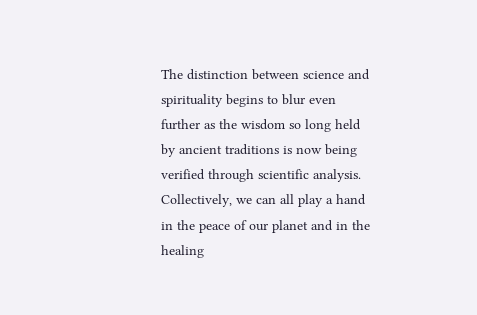The distinction between science and spirituality begins to blur even further as the wisdom so long held by ancient traditions is now being verified through scientific analysis. Collectively, we can all play a hand in the peace of our planet and in the healing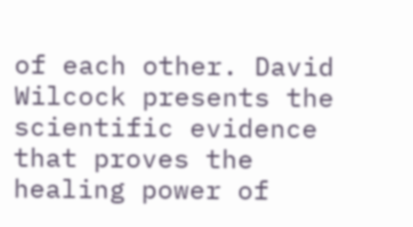of each other. David Wilcock presents the scientific evidence that proves the healing power of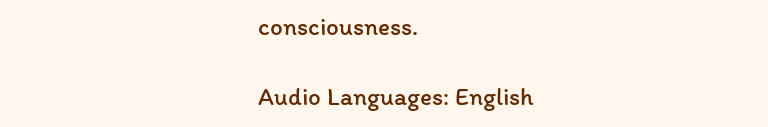consciousness.

Audio Languages: English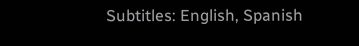Subtitles: English, Spanish